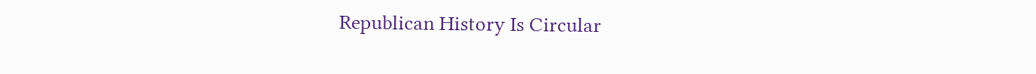Republican History Is Circular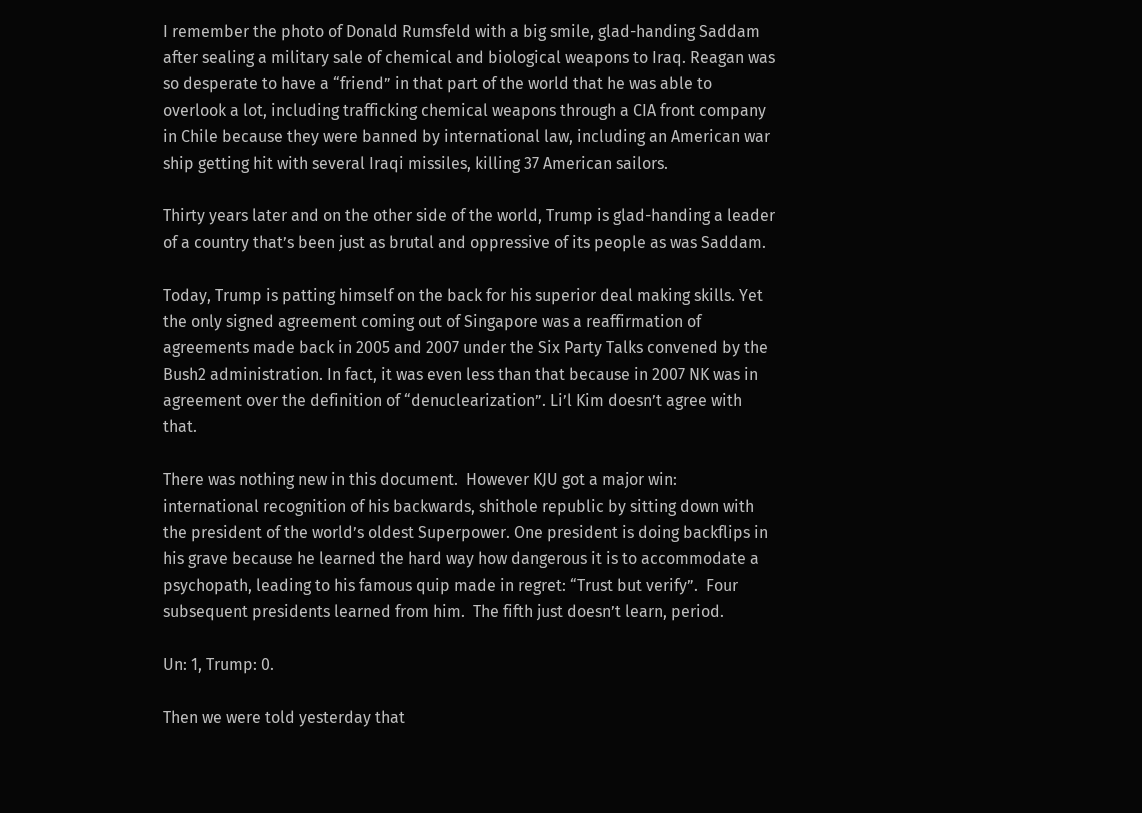I remember the photo of Donald Rumsfeld with a big smile, glad-handing Saddam after sealing a military sale of chemical and biological weapons to Iraq. Reagan was so desperate to have a “friend” in that part of the world that he was able to overlook a lot, including trafficking chemical weapons through a CIA front company in Chile because they were banned by international law, including an American war ship getting hit with several Iraqi missiles, killing 37 American sailors.

Thirty years later and on the other side of the world, Trump is glad-handing a leader of a country that’s been just as brutal and oppressive of its people as was Saddam.

Today, Trump is patting himself on the back for his superior deal making skills. Yet the only signed agreement coming out of Singapore was a reaffirmation of agreements made back in 2005 and 2007 under the Six Party Talks convened by the Bush2 administration. In fact, it was even less than that because in 2007 NK was in agreement over the definition of “denuclearization”. Li’l Kim doesn’t agree with that.

There was nothing new in this document.  However KJU got a major win: international recognition of his backwards, shithole republic by sitting down with the president of the world’s oldest Superpower. One president is doing backflips in his grave because he learned the hard way how dangerous it is to accommodate a psychopath, leading to his famous quip made in regret: “Trust but verify”.  Four subsequent presidents learned from him.  The fifth just doesn’t learn, period.

Un: 1, Trump: 0.

Then we were told yesterday that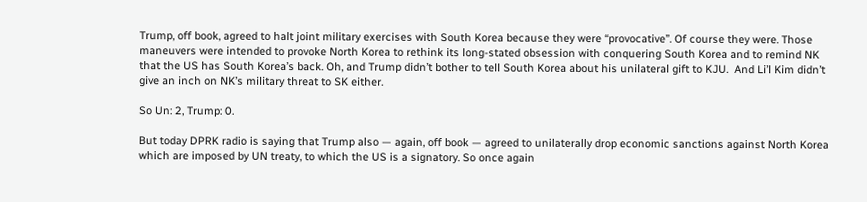Trump, off book, agreed to halt joint military exercises with South Korea because they were “provocative”. Of course they were. Those maneuvers were intended to provoke North Korea to rethink its long-stated obsession with conquering South Korea and to remind NK that the US has South Korea’s back. Oh, and Trump didn’t bother to tell South Korea about his unilateral gift to KJU.  And Li’l Kim didn’t give an inch on NK’s military threat to SK either.

So Un: 2, Trump: 0.

But today DPRK radio is saying that Trump also — again, off book — agreed to unilaterally drop economic sanctions against North Korea which are imposed by UN treaty, to which the US is a signatory. So once again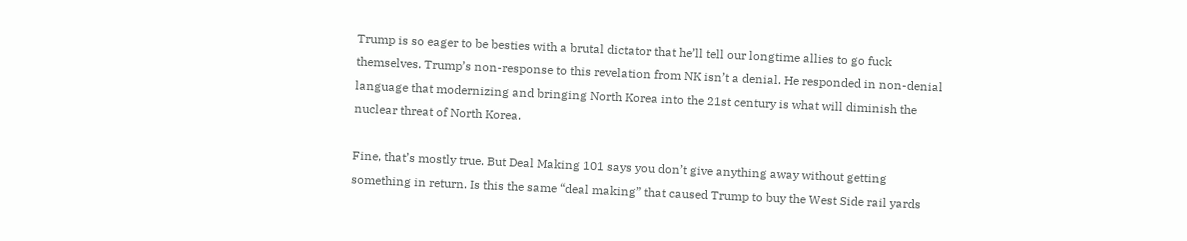Trump is so eager to be besties with a brutal dictator that he’ll tell our longtime allies to go fuck themselves. Trump’s non-response to this revelation from NK isn’t a denial. He responded in non-denial language that modernizing and bringing North Korea into the 21st century is what will diminish the nuclear threat of North Korea.

Fine, that’s mostly true. But Deal Making 101 says you don’t give anything away without getting something in return. Is this the same “deal making” that caused Trump to buy the West Side rail yards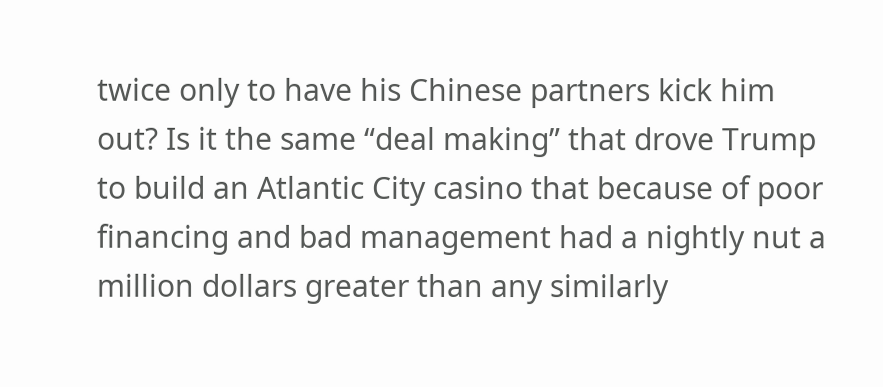twice only to have his Chinese partners kick him out? Is it the same “deal making” that drove Trump to build an Atlantic City casino that because of poor financing and bad management had a nightly nut a million dollars greater than any similarly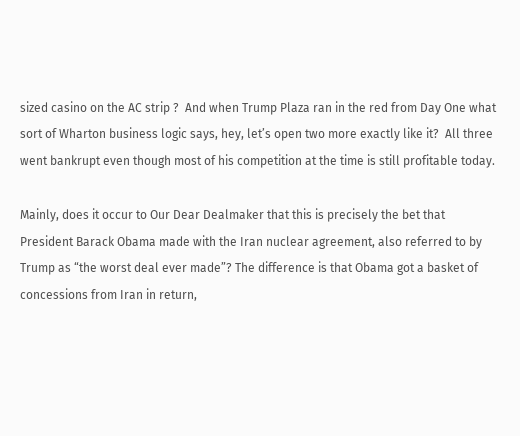sized casino on the AC strip ?  And when Trump Plaza ran in the red from Day One what sort of Wharton business logic says, hey, let’s open two more exactly like it?  All three went bankrupt even though most of his competition at the time is still profitable today.

Mainly, does it occur to Our Dear Dealmaker that this is precisely the bet that President Barack Obama made with the Iran nuclear agreement, also referred to by Trump as “the worst deal ever made”? The difference is that Obama got a basket of concessions from Iran in return,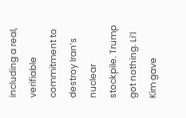including a real, verifiable commitment to destroy Iran’s nuclear stockpile. Trump got nothing. Li’l Kim gave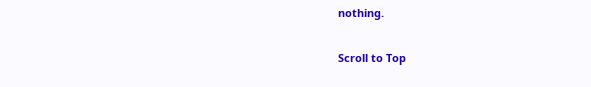nothing.


Scroll to Top